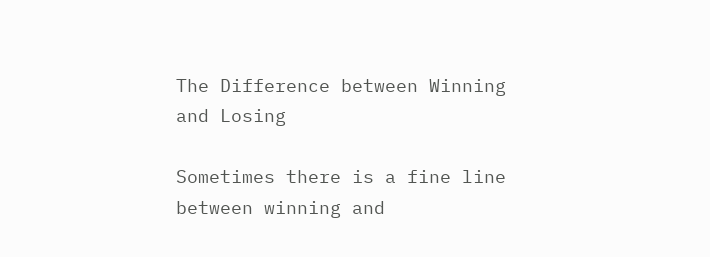The Difference between Winning and Losing

Sometimes there is a fine line between winning and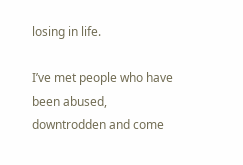losing in life.

I’ve met people who have been abused, downtrodden and come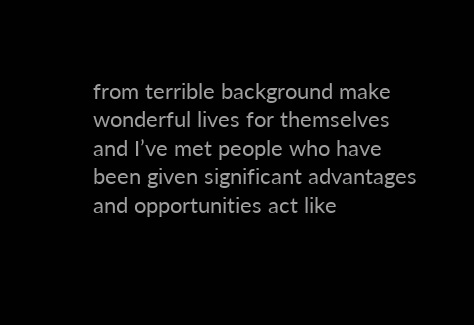from terrible background make wonderful lives for themselves and I’ve met people who have been given significant advantages and opportunities act like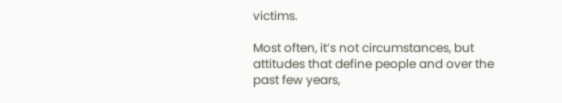victims.

Most often, it’s not circumstances, but attitudes that define people and over the past few years,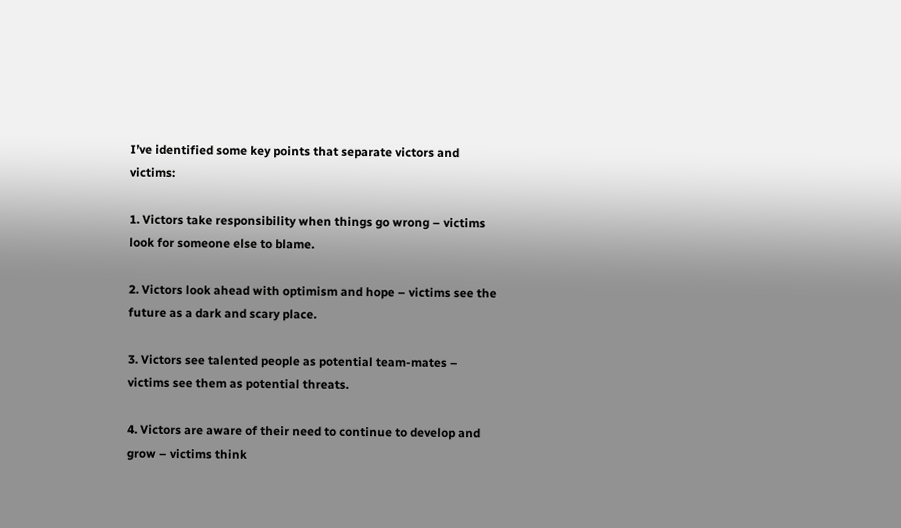I’ve identified some key points that separate victors and victims:

1. Victors take responsibility when things go wrong – victims look for someone else to blame.

2. Victors look ahead with optimism and hope – victims see the future as a dark and scary place.

3. Victors see talented people as potential team-mates – victims see them as potential threats.

4. Victors are aware of their need to continue to develop and grow – victims think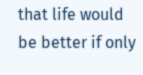that life would be better if only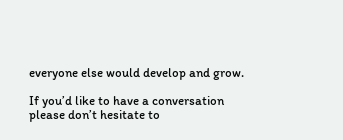everyone else would develop and grow.

If you’d like to have a conversation please don’t hesitate to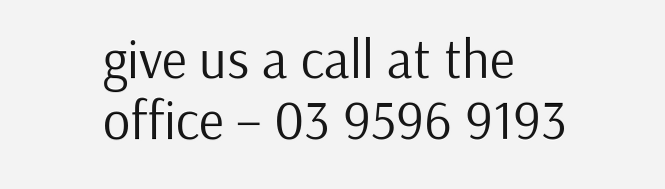give us a call at the office – 03 9596 9193